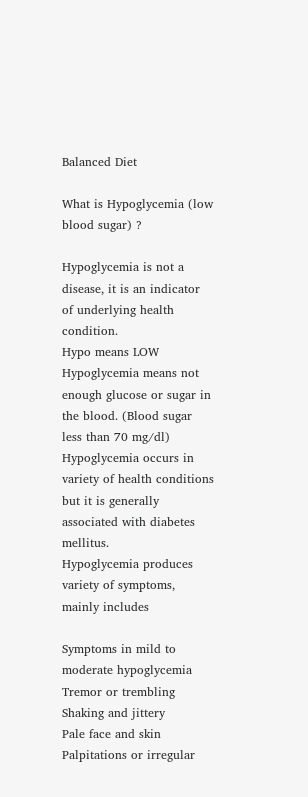Balanced Diet

What is Hypoglycemia (low blood sugar) ?

Hypoglycemia is not a disease, it is an indicator of underlying health  condition.
Hypo means LOW
Hypoglycemia means not enough glucose or sugar in the blood. (Blood sugar less than 70 mg/dl)
Hypoglycemia occurs in variety of health conditions but it is generally associated with diabetes mellitus.
Hypoglycemia produces variety of symptoms, mainly includes

Symptoms in mild to moderate hypoglycemia
Tremor or trembling
Shaking and jittery
Pale face and skin
Palpitations or irregular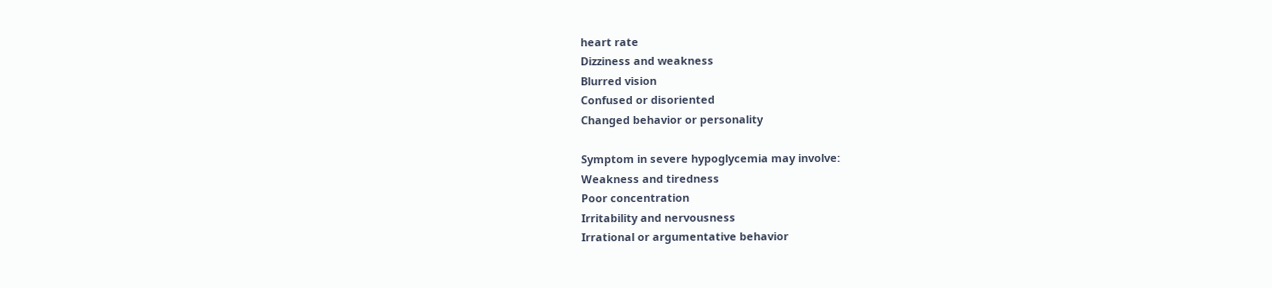heart rate
Dizziness and weakness
Blurred vision
Confused or disoriented
Changed behavior or personality

Symptom in severe hypoglycemia may involve:
Weakness and tiredness
Poor concentration
Irritability and nervousness
Irrational or argumentative behavior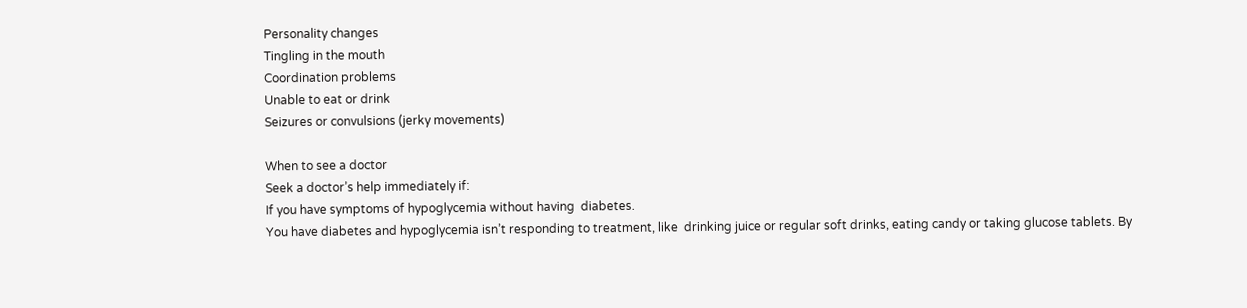Personality changes
Tingling in the mouth
Coordination problems
Unable to eat or drink
Seizures or convulsions (jerky movements)

When to see a doctor
Seek a doctor’s help immediately if:
If you have symptoms of hypoglycemia without having  diabetes.
You have diabetes and hypoglycemia isn’t responding to treatment, like  drinking juice or regular soft drinks, eating candy or taking glucose tablets. By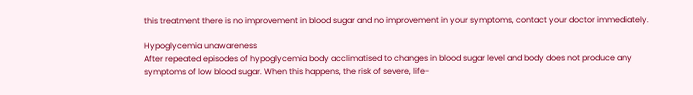this treatment there is no improvement in blood sugar and no improvement in your symptoms, contact your doctor immediately.

Hypoglycemia unawareness
After repeated episodes of hypoglycemia body acclimatised to changes in blood sugar level and body does not produce any symptoms of low blood sugar. When this happens, the risk of severe, life-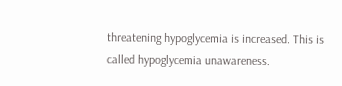threatening hypoglycemia is increased. This is called hypoglycemia unawareness.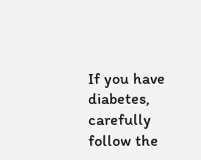If you have diabetes, carefully follow the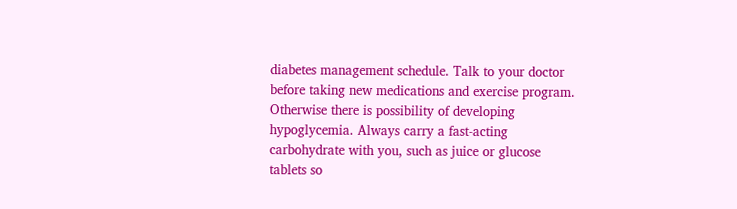diabetes management schedule. Talk to your doctor before taking new medications and exercise program. Otherwise there is possibility of developing  hypoglycemia. Always carry a fast-acting carbohydrate with you, such as juice or glucose tablets so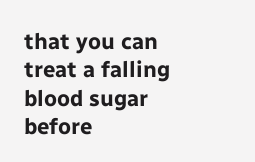that you can treat a falling blood sugar before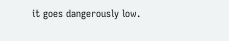it goes dangerously low.